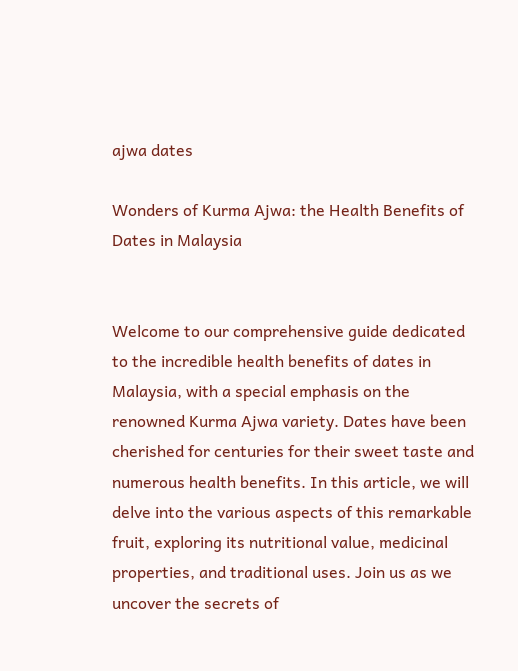ajwa dates

Wonders of Kurma Ajwa: the Health Benefits of Dates in Malaysia


Welcome to our comprehensive guide dedicated to the incredible health benefits of dates in Malaysia, with a special emphasis on the renowned Kurma Ajwa variety. Dates have been cherished for centuries for their sweet taste and numerous health benefits. In this article, we will delve into the various aspects of this remarkable fruit, exploring its nutritional value, medicinal properties, and traditional uses. Join us as we uncover the secrets of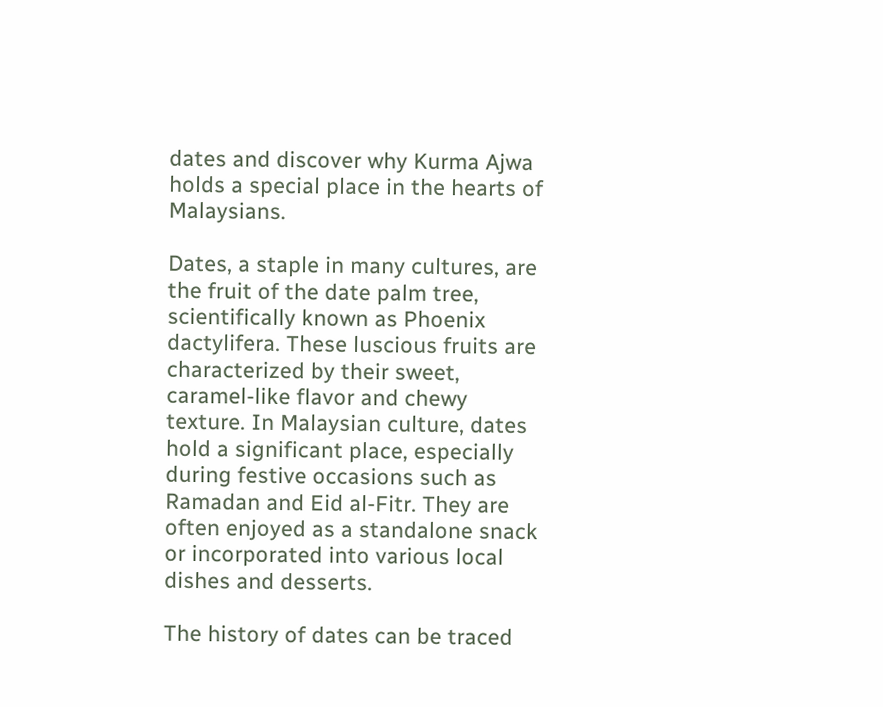dates and discover why Kurma Ajwa holds a special place in the hearts of Malaysians.

Dates, a staple in many cultures, are the fruit of the date palm tree, scientifically known as Phoenix dactylifera. These luscious fruits are characterized by their sweet, caramel-like flavor and chewy texture. In Malaysian culture, dates hold a significant place, especially during festive occasions such as Ramadan and Eid al-Fitr. They are often enjoyed as a standalone snack or incorporated into various local dishes and desserts.

The history of dates can be traced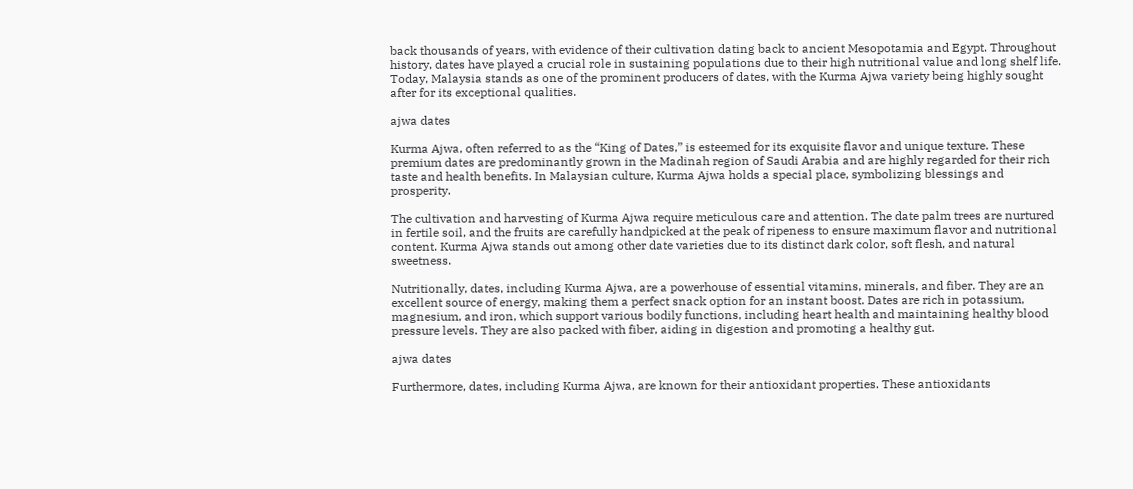back thousands of years, with evidence of their cultivation dating back to ancient Mesopotamia and Egypt. Throughout history, dates have played a crucial role in sustaining populations due to their high nutritional value and long shelf life. Today, Malaysia stands as one of the prominent producers of dates, with the Kurma Ajwa variety being highly sought after for its exceptional qualities.

ajwa dates

Kurma Ajwa, often referred to as the “King of Dates,” is esteemed for its exquisite flavor and unique texture. These premium dates are predominantly grown in the Madinah region of Saudi Arabia and are highly regarded for their rich taste and health benefits. In Malaysian culture, Kurma Ajwa holds a special place, symbolizing blessings and prosperity.

The cultivation and harvesting of Kurma Ajwa require meticulous care and attention. The date palm trees are nurtured in fertile soil, and the fruits are carefully handpicked at the peak of ripeness to ensure maximum flavor and nutritional content. Kurma Ajwa stands out among other date varieties due to its distinct dark color, soft flesh, and natural sweetness.

Nutritionally, dates, including Kurma Ajwa, are a powerhouse of essential vitamins, minerals, and fiber. They are an excellent source of energy, making them a perfect snack option for an instant boost. Dates are rich in potassium, magnesium, and iron, which support various bodily functions, including heart health and maintaining healthy blood pressure levels. They are also packed with fiber, aiding in digestion and promoting a healthy gut.

ajwa dates

Furthermore, dates, including Kurma Ajwa, are known for their antioxidant properties. These antioxidants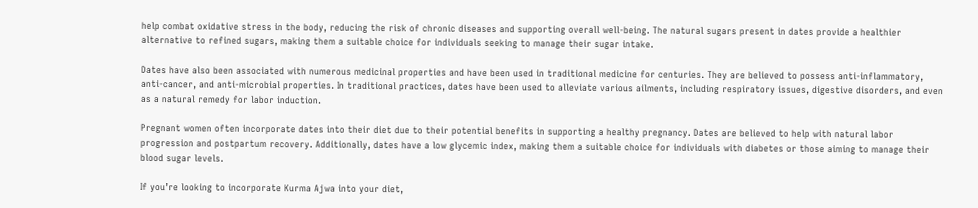help combat oxidative stress in the body, reducing the risk of chronic diseases and supporting overall well-being. The natural sugars present in dates provide a healthier alternative to refined sugars, making them a suitable choice for individuals seeking to manage their sugar intake.

Dates have also been associated with numerous medicinal properties and have been used in traditional medicine for centuries. They are believed to possess anti-inflammatory, anti-cancer, and anti-microbial properties. In traditional practices, dates have been used to alleviate various ailments, including respiratory issues, digestive disorders, and even as a natural remedy for labor induction.

Pregnant women often incorporate dates into their diet due to their potential benefits in supporting a healthy pregnancy. Dates are believed to help with natural labor progression and postpartum recovery. Additionally, dates have a low glycemic index, making them a suitable choice for individuals with diabetes or those aiming to manage their blood sugar levels.

If you’re looking to incorporate Kurma Ajwa into your diet,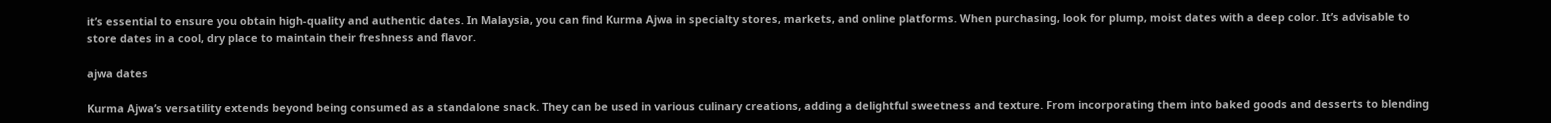it’s essential to ensure you obtain high-quality and authentic dates. In Malaysia, you can find Kurma Ajwa in specialty stores, markets, and online platforms. When purchasing, look for plump, moist dates with a deep color. It’s advisable to store dates in a cool, dry place to maintain their freshness and flavor.

ajwa dates

Kurma Ajwa’s versatility extends beyond being consumed as a standalone snack. They can be used in various culinary creations, adding a delightful sweetness and texture. From incorporating them into baked goods and desserts to blending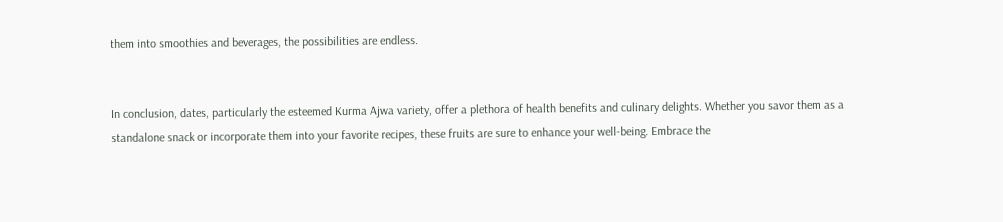them into smoothies and beverages, the possibilities are endless.


In conclusion, dates, particularly the esteemed Kurma Ajwa variety, offer a plethora of health benefits and culinary delights. Whether you savor them as a standalone snack or incorporate them into your favorite recipes, these fruits are sure to enhance your well-being. Embrace the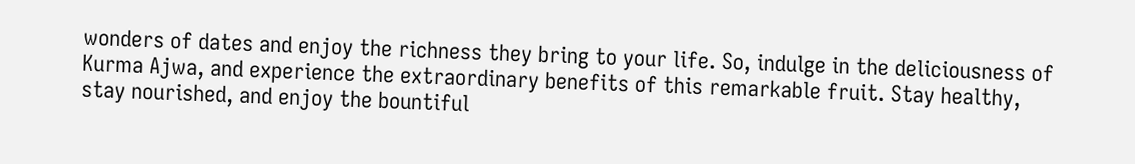wonders of dates and enjoy the richness they bring to your life. So, indulge in the deliciousness of Kurma Ajwa, and experience the extraordinary benefits of this remarkable fruit. Stay healthy, stay nourished, and enjoy the bountiful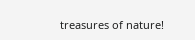treasures of nature!